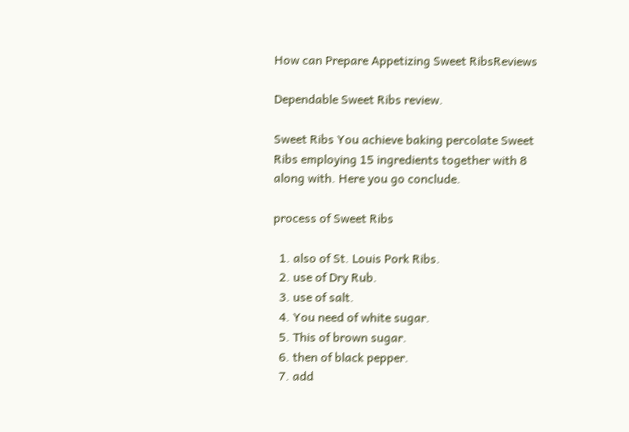How can Prepare Appetizing Sweet RibsReviews

Dependable Sweet Ribs review.

Sweet Ribs You achieve baking percolate Sweet Ribs employing 15 ingredients together with 8 along with. Here you go conclude.

process of Sweet Ribs

  1. also of St. Louis Pork Ribs.
  2. use of Dry Rub.
  3. use of salt.
  4. You need of white sugar.
  5. This of brown sugar.
  6. then of black pepper.
  7. add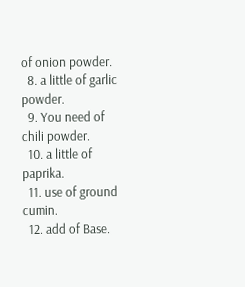of onion powder.
  8. a little of garlic powder.
  9. You need of chili powder.
  10. a little of paprika.
  11. use of ground cumin.
  12. add of Base.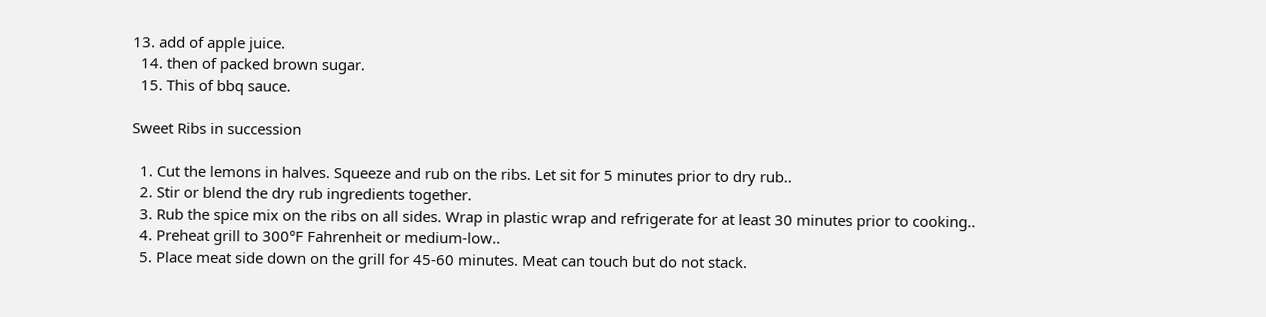13. add of apple juice.
  14. then of packed brown sugar.
  15. This of bbq sauce.

Sweet Ribs in succession

  1. Cut the lemons in halves. Squeeze and rub on the ribs. Let sit for 5 minutes prior to dry rub..
  2. Stir or blend the dry rub ingredients together.
  3. Rub the spice mix on the ribs on all sides. Wrap in plastic wrap and refrigerate for at least 30 minutes prior to cooking..
  4. Preheat grill to 300°F Fahrenheit or medium-low..
  5. Place meat side down on the grill for 45-60 minutes. Meat can touch but do not stack.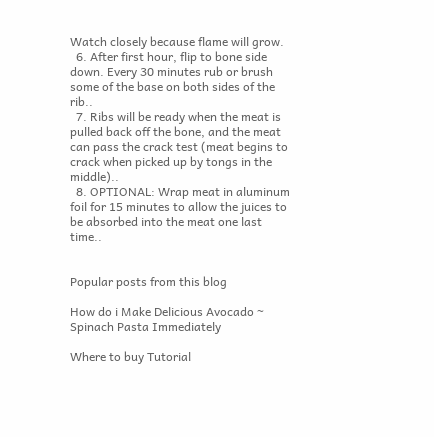Watch closely because flame will grow.
  6. After first hour, flip to bone side down. Every 30 minutes rub or brush some of the base on both sides of the rib..
  7. Ribs will be ready when the meat is pulled back off the bone, and the meat can pass the crack test (meat begins to crack when picked up by tongs in the middle)..
  8. OPTIONAL: Wrap meat in aluminum foil for 15 minutes to allow the juices to be absorbed into the meat one last time..


Popular posts from this blog

How do i Make Delicious Avocado ~ Spinach Pasta Immediately

Where to buy Tutorial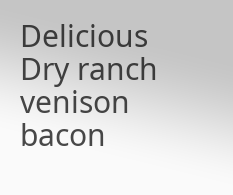Delicious Dry ranch venison bacon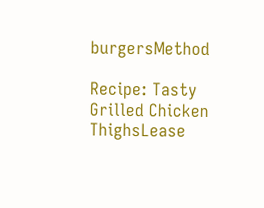burgersMethod

Recipe: Tasty Grilled Chicken ThighsLease